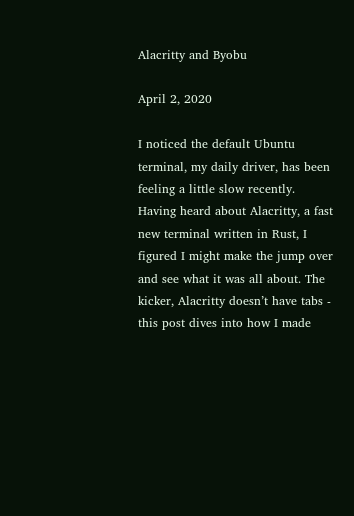Alacritty and Byobu

April 2, 2020

I noticed the default Ubuntu terminal, my daily driver, has been feeling a little slow recently. Having heard about Alacritty, a fast new terminal written in Rust, I figured I might make the jump over and see what it was all about. The kicker, Alacritty doesn’t have tabs - this post dives into how I made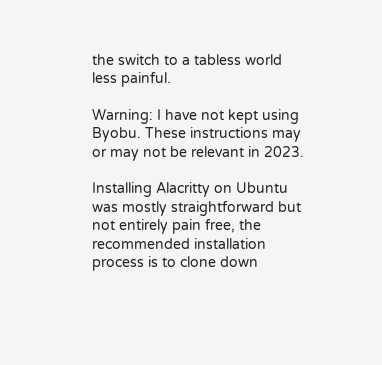the switch to a tabless world less painful.

Warning: I have not kept using Byobu. These instructions may or may not be relevant in 2023.

Installing Alacritty on Ubuntu was mostly straightforward but not entirely pain free, the recommended installation process is to clone down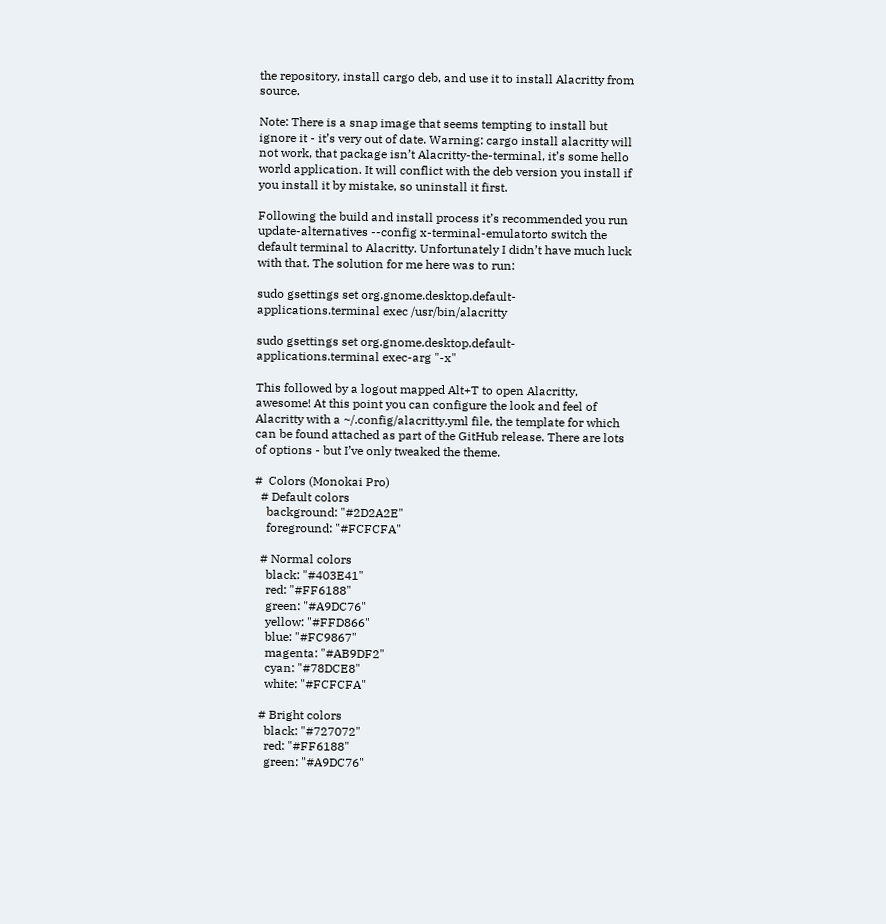the repository, install cargo deb, and use it to install Alacritty from source.

Note: There is a snap image that seems tempting to install but ignore it - it’s very out of date. Warning: cargo install alacritty will not work, that package isn’t Alacritty-the-terminal, it’s some hello world application. It will conflict with the deb version you install if you install it by mistake, so uninstall it first.

Following the build and install process it’s recommended you run update-alternatives --config x-terminal-emulatorto switch the default terminal to Alacritty. Unfortunately I didn’t have much luck with that. The solution for me here was to run:

sudo gsettings set org.gnome.desktop.default-applications.terminal exec /usr/bin/alacritty

sudo gsettings set org.gnome.desktop.default-applications.terminal exec-arg "-x"

This followed by a logout mapped Alt+T to open Alacritty, awesome! At this point you can configure the look and feel of Alacritty with a ~/.config/alacritty.yml file, the template for which can be found attached as part of the GitHub release. There are lots of options - but I’ve only tweaked the theme.

#  Colors (Monokai Pro)
  # Default colors
    background: "#2D2A2E"
    foreground: "#FCFCFA"

  # Normal colors
    black: "#403E41"
    red: "#FF6188"
    green: "#A9DC76"
    yellow: "#FFD866"
    blue: "#FC9867"
    magenta: "#AB9DF2"
    cyan: "#78DCE8"
    white: "#FCFCFA"

  # Bright colors
    black: "#727072"
    red: "#FF6188"
    green: "#A9DC76"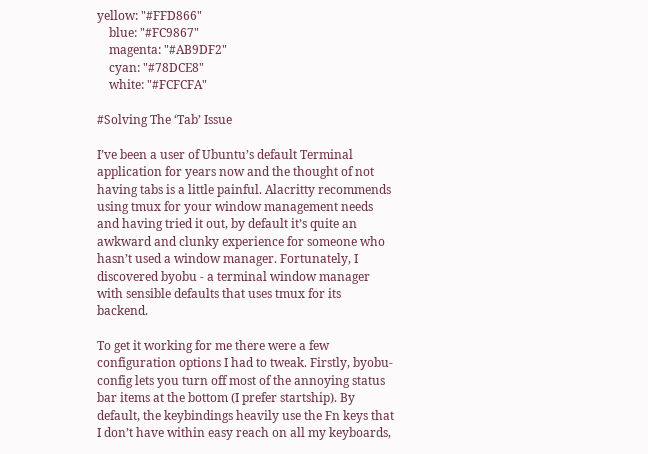yellow: "#FFD866"
    blue: "#FC9867"
    magenta: "#AB9DF2"
    cyan: "#78DCE8"
    white: "#FCFCFA"

#Solving The ‘Tab’ Issue

I’ve been a user of Ubuntu’s default Terminal application for years now and the thought of not having tabs is a little painful. Alacritty recommends using tmux for your window management needs and having tried it out, by default it’s quite an awkward and clunky experience for someone who hasn’t used a window manager. Fortunately, I discovered byobu - a terminal window manager with sensible defaults that uses tmux for its backend.

To get it working for me there were a few configuration options I had to tweak. Firstly, byobu-config lets you turn off most of the annoying status bar items at the bottom (I prefer startship). By default, the keybindings heavily use the Fn keys that I don’t have within easy reach on all my keyboards,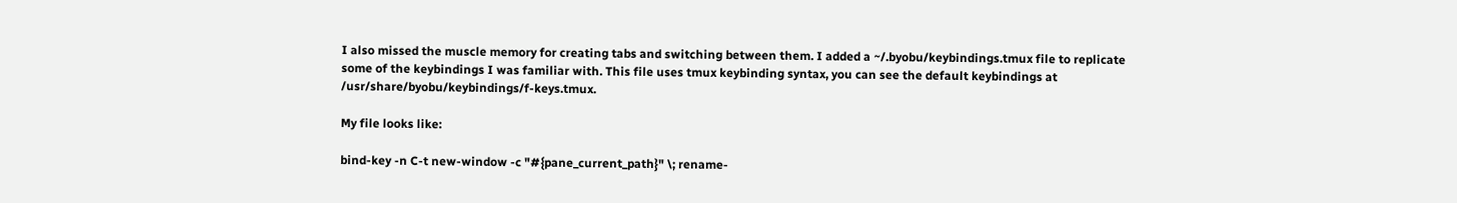I also missed the muscle memory for creating tabs and switching between them. I added a ~/.byobu/keybindings.tmux file to replicate some of the keybindings I was familiar with. This file uses tmux keybinding syntax, you can see the default keybindings at /usr/share/byobu/keybindings/f-keys.tmux.

My file looks like:

bind-key -n C-t new-window -c "#{pane_current_path}" \; rename-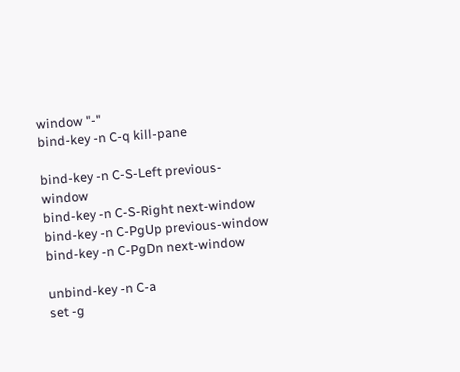window "-"
bind-key -n C-q kill-pane

bind-key -n C-S-Left previous-window
bind-key -n C-S-Right next-window
bind-key -n C-PgUp previous-window
bind-key -n C-PgDn next-window

unbind-key -n C-a
set -g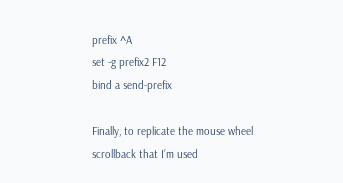prefix ^A
set -g prefix2 F12
bind a send-prefix

Finally, to replicate the mouse wheel scrollback that I’m used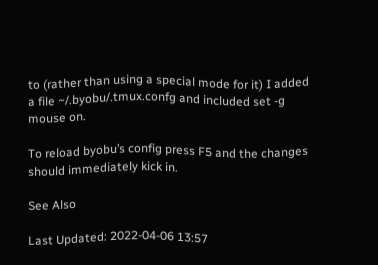to (rather than using a special mode for it) I added a file ~/.byobu/.tmux.confg and included set -g mouse on.

To reload byobu’s config press F5 and the changes should immediately kick in.

See Also

Last Updated: 2022-04-06 13:57